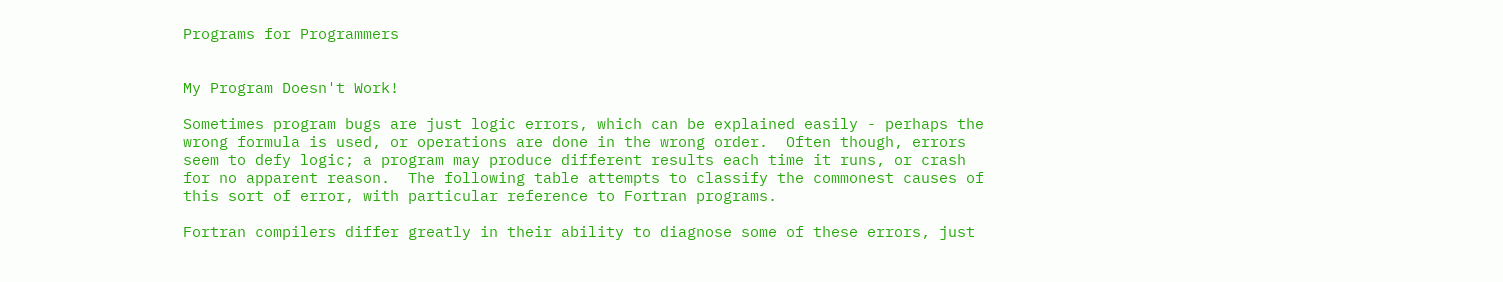Programs for Programmers


My Program Doesn't Work!

Sometimes program bugs are just logic errors, which can be explained easily - perhaps the wrong formula is used, or operations are done in the wrong order.  Often though, errors seem to defy logic; a program may produce different results each time it runs, or crash for no apparent reason.  The following table attempts to classify the commonest causes of this sort of error, with particular reference to Fortran programs.

Fortran compilers differ greatly in their ability to diagnose some of these errors, just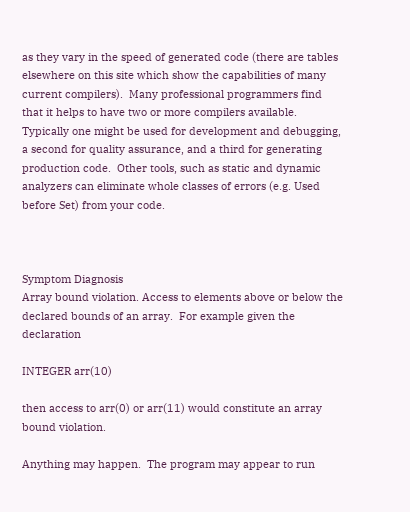as they vary in the speed of generated code (there are tables elsewhere on this site which show the capabilities of many current compilers).  Many professional programmers find that it helps to have two or more compilers available.  Typically one might be used for development and debugging, a second for quality assurance, and a third for generating production code.  Other tools, such as static and dynamic analyzers can eliminate whole classes of errors (e.g. Used before Set) from your code.



Symptom Diagnosis
Array bound violation. Access to elements above or below the declared bounds of an array.  For example given the declaration

INTEGER arr(10)

then access to arr(0) or arr(11) would constitute an array bound violation.

Anything may happen.  The program may appear to run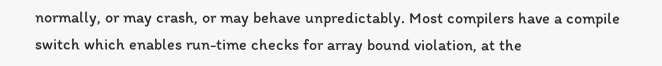normally, or may crash, or may behave unpredictably. Most compilers have a compile switch which enables run-time checks for array bound violation, at the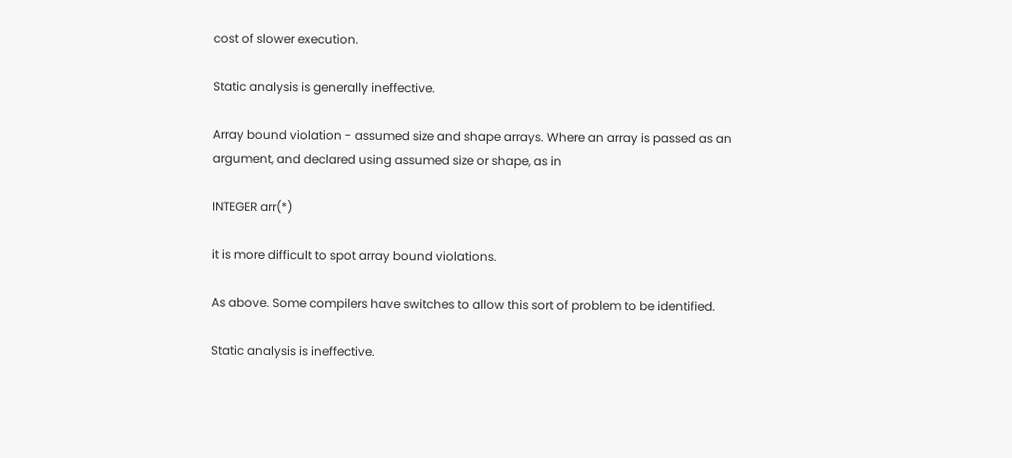cost of slower execution.

Static analysis is generally ineffective.

Array bound violation - assumed size and shape arrays. Where an array is passed as an argument, and declared using assumed size or shape, as in

INTEGER arr(*)

it is more difficult to spot array bound violations.

As above. Some compilers have switches to allow this sort of problem to be identified.

Static analysis is ineffective.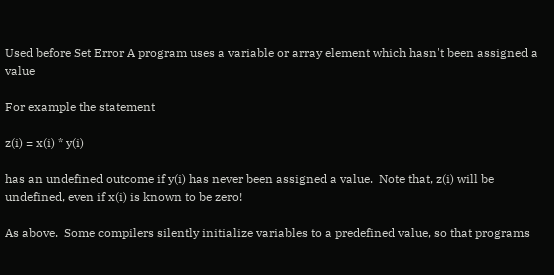Used before Set Error A program uses a variable or array element which hasn't been assigned a value

For example the statement

z(i) = x(i) * y(i)

has an undefined outcome if y(i) has never been assigned a value.  Note that, z(i) will be undefined, even if x(i) is known to be zero!

As above.  Some compilers silently initialize variables to a predefined value, so that programs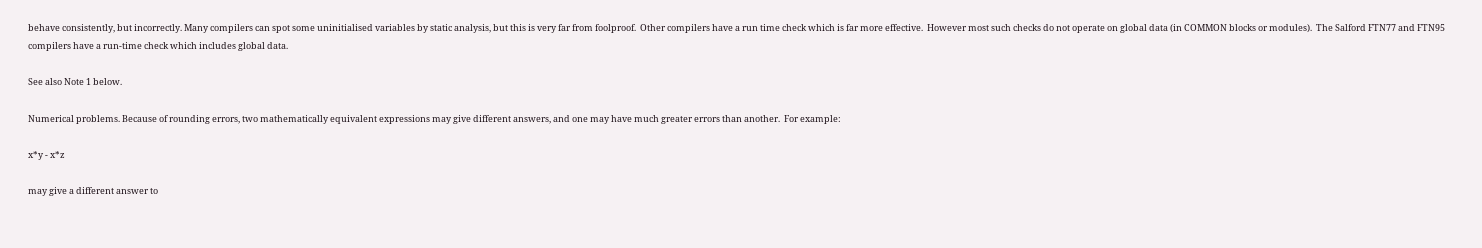behave consistently, but incorrectly. Many compilers can spot some uninitialised variables by static analysis, but this is very far from foolproof.  Other compilers have a run time check which is far more effective.  However most such checks do not operate on global data (in COMMON blocks or modules).  The Salford FTN77 and FTN95 compilers have a run-time check which includes global data.

See also Note 1 below.

Numerical problems. Because of rounding errors, two mathematically equivalent expressions may give different answers, and one may have much greater errors than another.  For example:

x*y - x*z

may give a different answer to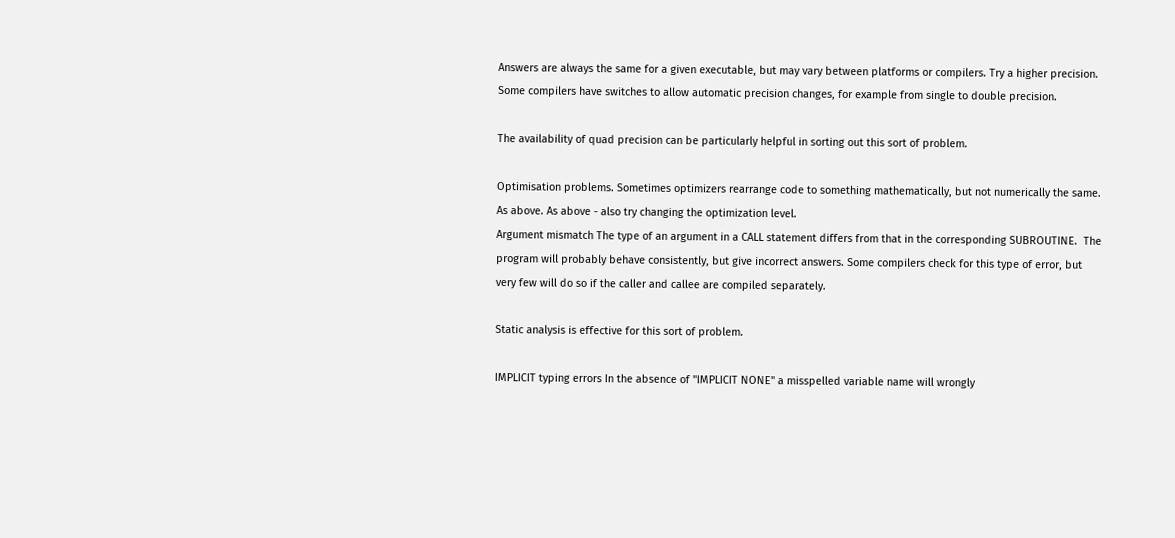Answers are always the same for a given executable, but may vary between platforms or compilers. Try a higher precision.  Some compilers have switches to allow automatic precision changes, for example from single to double precision.

The availability of quad precision can be particularly helpful in sorting out this sort of problem.

Optimisation problems. Sometimes optimizers rearrange code to something mathematically, but not numerically the same.  As above. As above - also try changing the optimization level.
Argument mismatch The type of an argument in a CALL statement differs from that in the corresponding SUBROUTINE.  The program will probably behave consistently, but give incorrect answers. Some compilers check for this type of error, but very few will do so if the caller and callee are compiled separately.

Static analysis is effective for this sort of problem.

IMPLICIT typing errors In the absence of "IMPLICIT NONE" a misspelled variable name will wrongly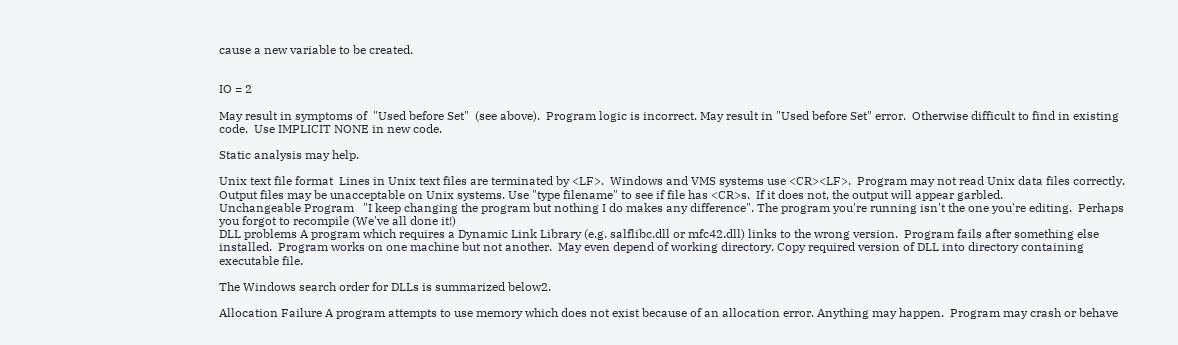cause a new variable to be created.


IO = 2

May result in symptoms of  "Used before Set"  (see above).  Program logic is incorrect. May result in "Used before Set" error.  Otherwise difficult to find in existing code.  Use IMPLICIT NONE in new code.

Static analysis may help.

Unix text file format  Lines in Unix text files are terminated by <LF>.  Windows and VMS systems use <CR><LF>.  Program may not read Unix data files correctly.  Output files may be unacceptable on Unix systems. Use "type filename" to see if file has <CR>s.  If it does not, the output will appear garbled.
Unchangeable Program   "I keep changing the program but nothing I do makes any difference". The program you're running isn't the one you're editing.  Perhaps you forgot to recompile (We've all done it!)
DLL problems A program which requires a Dynamic Link Library (e.g. salflibc.dll or mfc42.dll) links to the wrong version.  Program fails after something else installed.  Program works on one machine but not another.  May even depend of working directory. Copy required version of DLL into directory containing executable file.

The Windows search order for DLLs is summarized below2.

Allocation Failure A program attempts to use memory which does not exist because of an allocation error. Anything may happen.  Program may crash or behave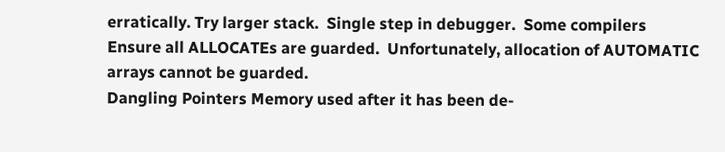erratically. Try larger stack.  Single step in debugger.  Some compilers Ensure all ALLOCATEs are guarded.  Unfortunately, allocation of AUTOMATIC arrays cannot be guarded.
Dangling Pointers Memory used after it has been de-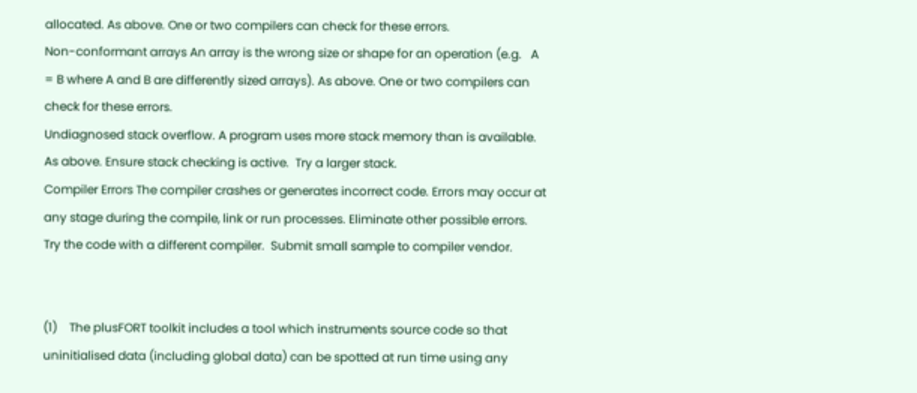allocated. As above. One or two compilers can check for these errors.
Non-conformant arrays An array is the wrong size or shape for an operation (e.g.   A = B where A and B are differently sized arrays). As above. One or two compilers can check for these errors.
Undiagnosed stack overflow. A program uses more stack memory than is available. As above. Ensure stack checking is active.  Try a larger stack.
Compiler Errors The compiler crashes or generates incorrect code. Errors may occur at any stage during the compile, link or run processes. Eliminate other possible errors.  Try the code with a different compiler.  Submit small sample to compiler vendor.


(1)    The plusFORT toolkit includes a tool which instruments source code so that uninitialised data (including global data) can be spotted at run time using any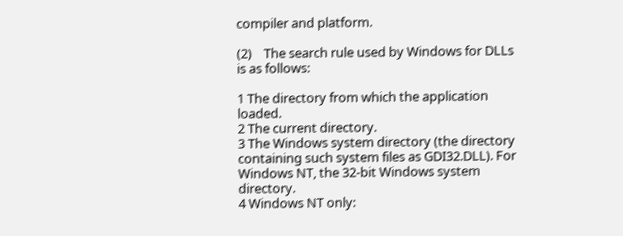compiler and platform.

(2)    The search rule used by Windows for DLLs is as follows:

1 The directory from which the application loaded.
2 The current directory.
3 The Windows system directory (the directory containing such system files as GDI32.DLL). For Windows NT, the 32-bit Windows system directory.
4 Windows NT only: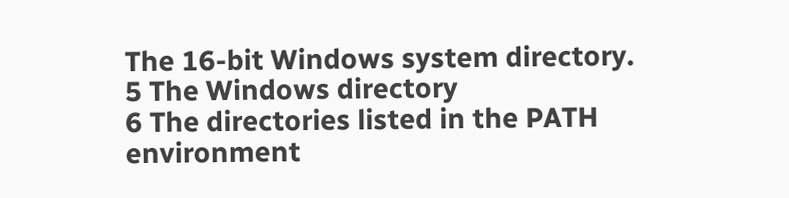The 16-bit Windows system directory.
5 The Windows directory
6 The directories listed in the PATH environment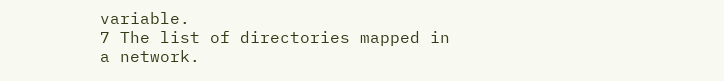variable.
7 The list of directories mapped in a network.